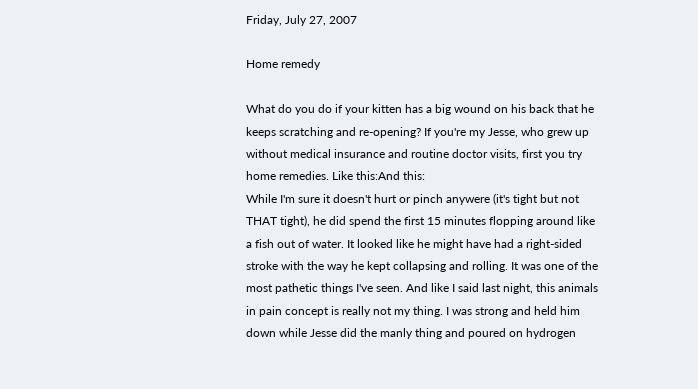Friday, July 27, 2007

Home remedy

What do you do if your kitten has a big wound on his back that he keeps scratching and re-opening? If you're my Jesse, who grew up without medical insurance and routine doctor visits, first you try home remedies. Like this:And this:
While I'm sure it doesn't hurt or pinch anywere (it's tight but not THAT tight), he did spend the first 15 minutes flopping around like a fish out of water. It looked like he might have had a right-sided stroke with the way he kept collapsing and rolling. It was one of the most pathetic things I've seen. And like I said last night, this animals in pain concept is really not my thing. I was strong and held him down while Jesse did the manly thing and poured on hydrogen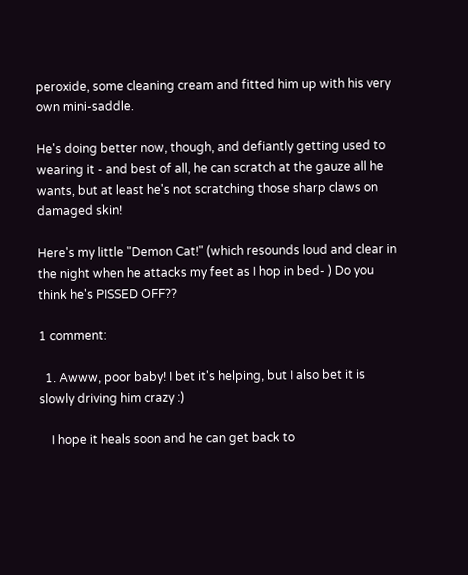peroxide, some cleaning cream and fitted him up with his very own mini-saddle.

He's doing better now, though, and defiantly getting used to wearing it - and best of all, he can scratch at the gauze all he wants, but at least he's not scratching those sharp claws on damaged skin!

Here's my little "Demon Cat!" (which resounds loud and clear in the night when he attacks my feet as I hop in bed- ) Do you think he's PISSED OFF??

1 comment:

  1. Awww, poor baby! I bet it's helping, but I also bet it is slowly driving him crazy :)

    I hope it heals soon and he can get back to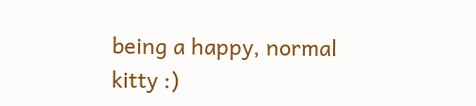being a happy, normal kitty :)